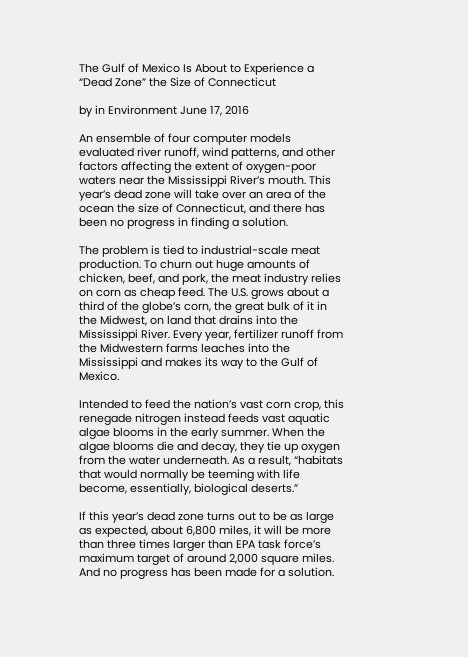The Gulf of Mexico Is About to Experience a “Dead Zone” the Size of Connecticut

by in Environment June 17, 2016

An ensemble of four computer models evaluated river runoff, wind patterns, and other factors affecting the extent of oxygen-poor waters near the Mississippi River’s mouth. This year’s dead zone will take over an area of the ocean the size of Connecticut, and there has been no progress in finding a solution.

The problem is tied to industrial-scale meat production. To churn out huge amounts of chicken, beef, and pork, the meat industry relies on corn as cheap feed. The U.S. grows about a third of the globe’s corn, the great bulk of it in the Midwest, on land that drains into the Mississippi River. Every year, fertilizer runoff from the Midwestern farms leaches into the Mississippi and makes its way to the Gulf of Mexico.

Intended to feed the nation’s vast corn crop, this renegade nitrogen instead feeds vast aquatic algae blooms in the early summer. When the algae blooms die and decay, they tie up oxygen from the water underneath. As a result, “habitats that would normally be teeming with life become, essentially, biological deserts.”

If this year’s dead zone turns out to be as large as expected, about 6,800 miles, it will be more than three times larger than EPA task force’s maximum target of around 2,000 square miles. And no progress has been made for a solution.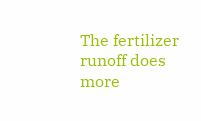The fertilizer runoff does more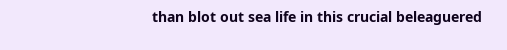than blot out sea life in this crucial beleaguered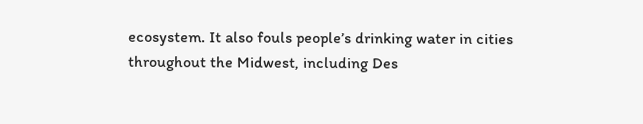ecosystem. It also fouls people’s drinking water in cities throughout the Midwest, including Des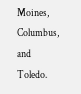Moines, Columbus, and Toledo.